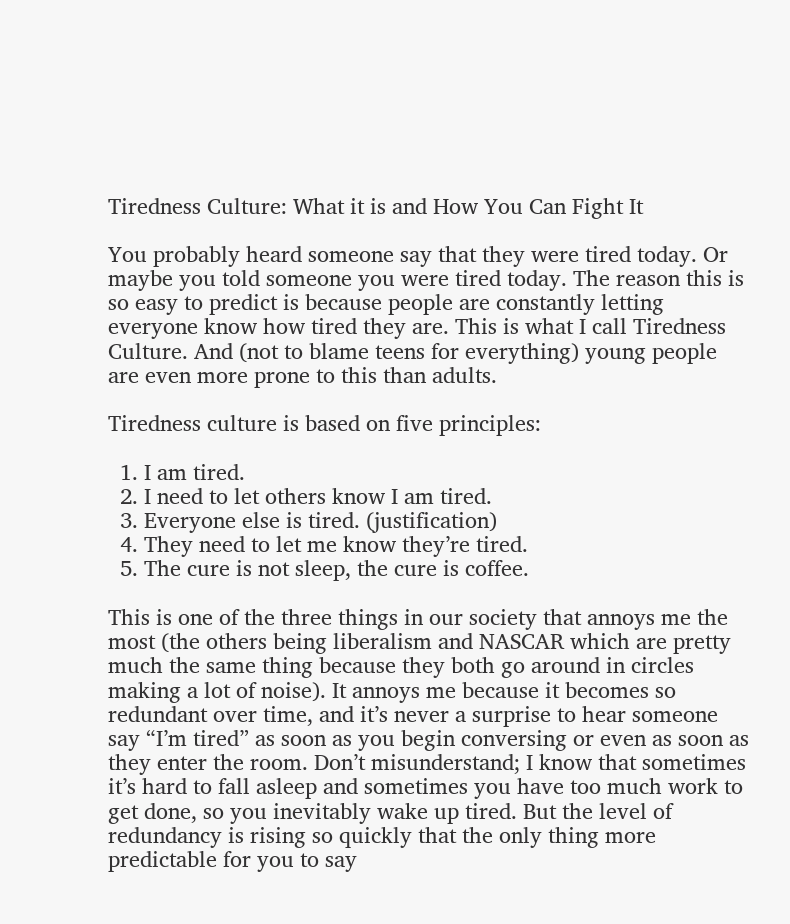Tiredness Culture: What it is and How You Can Fight It

You probably heard someone say that they were tired today. Or maybe you told someone you were tired today. The reason this is so easy to predict is because people are constantly letting everyone know how tired they are. This is what I call Tiredness Culture. And (not to blame teens for everything) young people are even more prone to this than adults.

Tiredness culture is based on five principles:

  1. I am tired.
  2. I need to let others know I am tired.
  3. Everyone else is tired. (justification)
  4. They need to let me know they’re tired.
  5. The cure is not sleep, the cure is coffee.

This is one of the three things in our society that annoys me the most (the others being liberalism and NASCAR which are pretty much the same thing because they both go around in circles making a lot of noise). It annoys me because it becomes so redundant over time, and it’s never a surprise to hear someone say “I’m tired” as soon as you begin conversing or even as soon as they enter the room. Don’t misunderstand; I know that sometimes it’s hard to fall asleep and sometimes you have too much work to get done, so you inevitably wake up tired. But the level of redundancy is rising so quickly that the only thing more predictable for you to say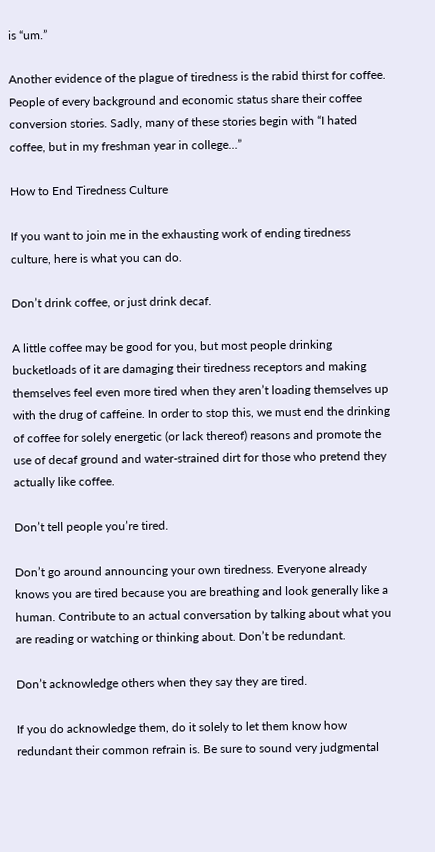is “um.”

Another evidence of the plague of tiredness is the rabid thirst for coffee. People of every background and economic status share their coffee conversion stories. Sadly, many of these stories begin with “I hated coffee, but in my freshman year in college…”

How to End Tiredness Culture

If you want to join me in the exhausting work of ending tiredness culture, here is what you can do.

Don’t drink coffee, or just drink decaf.

A little coffee may be good for you, but most people drinking bucketloads of it are damaging their tiredness receptors and making themselves feel even more tired when they aren’t loading themselves up with the drug of caffeine. In order to stop this, we must end the drinking of coffee for solely energetic (or lack thereof) reasons and promote the use of decaf ground and water-strained dirt for those who pretend they actually like coffee.

Don’t tell people you’re tired.

Don’t go around announcing your own tiredness. Everyone already knows you are tired because you are breathing and look generally like a human. Contribute to an actual conversation by talking about what you are reading or watching or thinking about. Don’t be redundant.

Don’t acknowledge others when they say they are tired.

If you do acknowledge them, do it solely to let them know how redundant their common refrain is. Be sure to sound very judgmental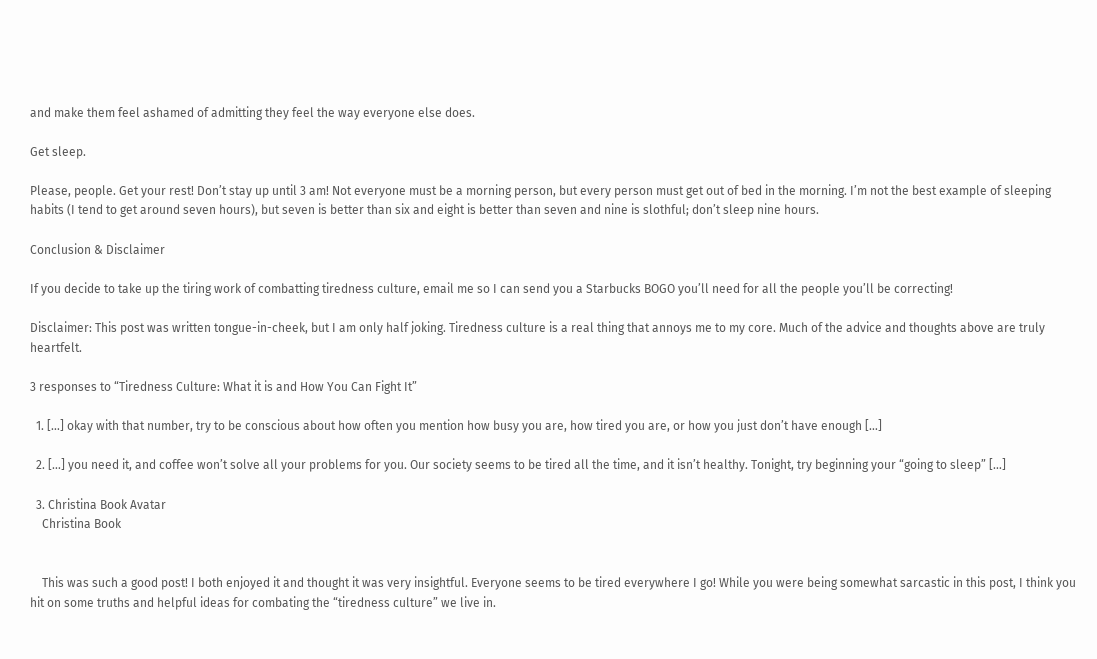and make them feel ashamed of admitting they feel the way everyone else does.

Get sleep.

Please, people. Get your rest! Don’t stay up until 3 am! Not everyone must be a morning person, but every person must get out of bed in the morning. I’m not the best example of sleeping habits (I tend to get around seven hours), but seven is better than six and eight is better than seven and nine is slothful; don’t sleep nine hours.

Conclusion & Disclaimer

If you decide to take up the tiring work of combatting tiredness culture, email me so I can send you a Starbucks BOGO you’ll need for all the people you’ll be correcting!

Disclaimer: This post was written tongue-in-cheek, but I am only half joking. Tiredness culture is a real thing that annoys me to my core. Much of the advice and thoughts above are truly heartfelt.

3 responses to “Tiredness Culture: What it is and How You Can Fight It”

  1. […] okay with that number, try to be conscious about how often you mention how busy you are, how tired you are, or how you just don’t have enough […]

  2. […] you need it, and coffee won’t solve all your problems for you. Our society seems to be tired all the time, and it isn’t healthy. Tonight, try beginning your “going to sleep” […]

  3. Christina Book Avatar
    Christina Book


    This was such a good post! I both enjoyed it and thought it was very insightful. Everyone seems to be tired everywhere I go! While you were being somewhat sarcastic in this post, I think you hit on some truths and helpful ideas for combating the “tiredness culture” we live in.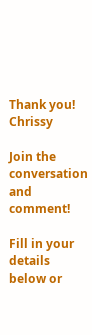Thank you! Chrissy

Join the conversation and comment!

Fill in your details below or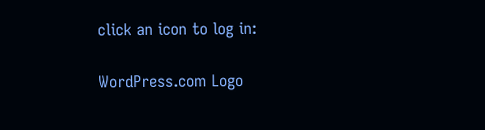click an icon to log in:

WordPress.com Logo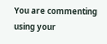You are commenting using your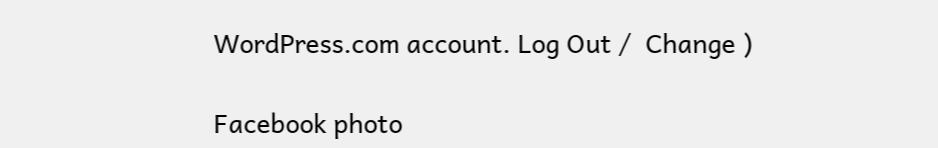WordPress.com account. Log Out /  Change )

Facebook photo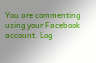You are commenting using your Facebook account. Log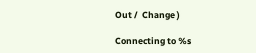Out /  Change )

Connecting to %s